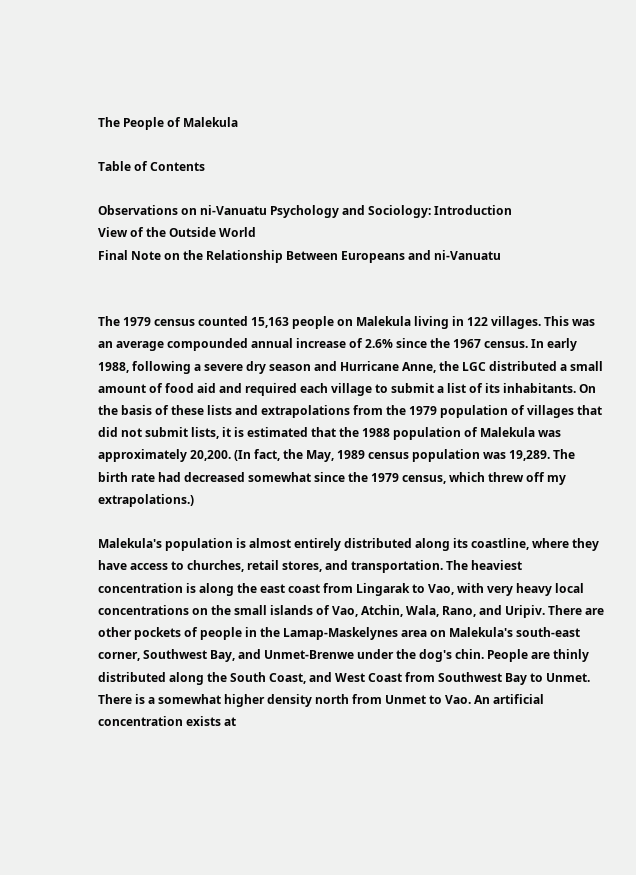The People of Malekula

Table of Contents

Observations on ni-Vanuatu Psychology and Sociology: Introduction
View of the Outside World
Final Note on the Relationship Between Europeans and ni-Vanuatu


The 1979 census counted 15,163 people on Malekula living in 122 villages. This was an average compounded annual increase of 2.6% since the 1967 census. In early 1988, following a severe dry season and Hurricane Anne, the LGC distributed a small amount of food aid and required each village to submit a list of its inhabitants. On the basis of these lists and extrapolations from the 1979 population of villages that did not submit lists, it is estimated that the 1988 population of Malekula was approximately 20,200. (In fact, the May, 1989 census population was 19,289. The birth rate had decreased somewhat since the 1979 census, which threw off my extrapolations.)

Malekula's population is almost entirely distributed along its coastline, where they have access to churches, retail stores, and transportation. The heaviest concentration is along the east coast from Lingarak to Vao, with very heavy local concentrations on the small islands of Vao, Atchin, Wala, Rano, and Uripiv. There are other pockets of people in the Lamap-Maskelynes area on Malekula's south-east corner, Southwest Bay, and Unmet-Brenwe under the dog's chin. People are thinly distributed along the South Coast, and West Coast from Southwest Bay to Unmet. There is a somewhat higher density north from Unmet to Vao. An artificial concentration exists at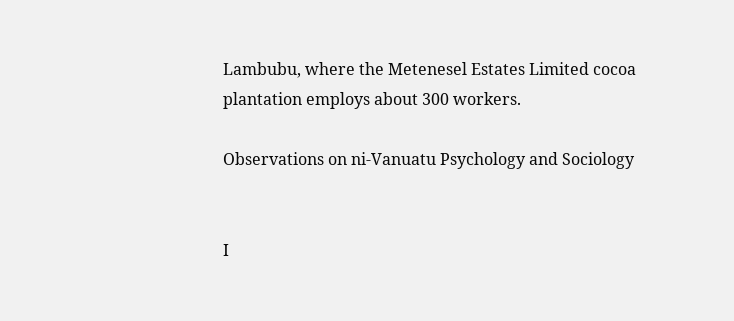Lambubu, where the Metenesel Estates Limited cocoa plantation employs about 300 workers.

Observations on ni-Vanuatu Psychology and Sociology


I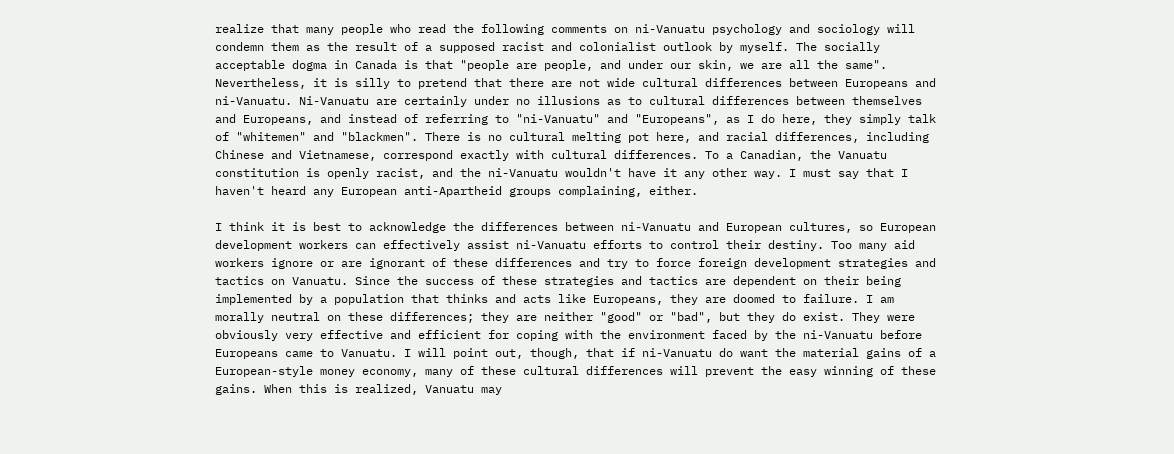realize that many people who read the following comments on ni-Vanuatu psychology and sociology will condemn them as the result of a supposed racist and colonialist outlook by myself. The socially acceptable dogma in Canada is that "people are people, and under our skin, we are all the same". Nevertheless, it is silly to pretend that there are not wide cultural differences between Europeans and ni-Vanuatu. Ni-Vanuatu are certainly under no illusions as to cultural differences between themselves and Europeans, and instead of referring to "ni-Vanuatu" and "Europeans", as I do here, they simply talk of "whitemen" and "blackmen". There is no cultural melting pot here, and racial differences, including Chinese and Vietnamese, correspond exactly with cultural differences. To a Canadian, the Vanuatu constitution is openly racist, and the ni-Vanuatu wouldn't have it any other way. I must say that I haven't heard any European anti-Apartheid groups complaining, either.

I think it is best to acknowledge the differences between ni-Vanuatu and European cultures, so European development workers can effectively assist ni-Vanuatu efforts to control their destiny. Too many aid workers ignore or are ignorant of these differences and try to force foreign development strategies and tactics on Vanuatu. Since the success of these strategies and tactics are dependent on their being implemented by a population that thinks and acts like Europeans, they are doomed to failure. I am morally neutral on these differences; they are neither "good" or "bad", but they do exist. They were obviously very effective and efficient for coping with the environment faced by the ni-Vanuatu before Europeans came to Vanuatu. I will point out, though, that if ni-Vanuatu do want the material gains of a European-style money economy, many of these cultural differences will prevent the easy winning of these gains. When this is realized, Vanuatu may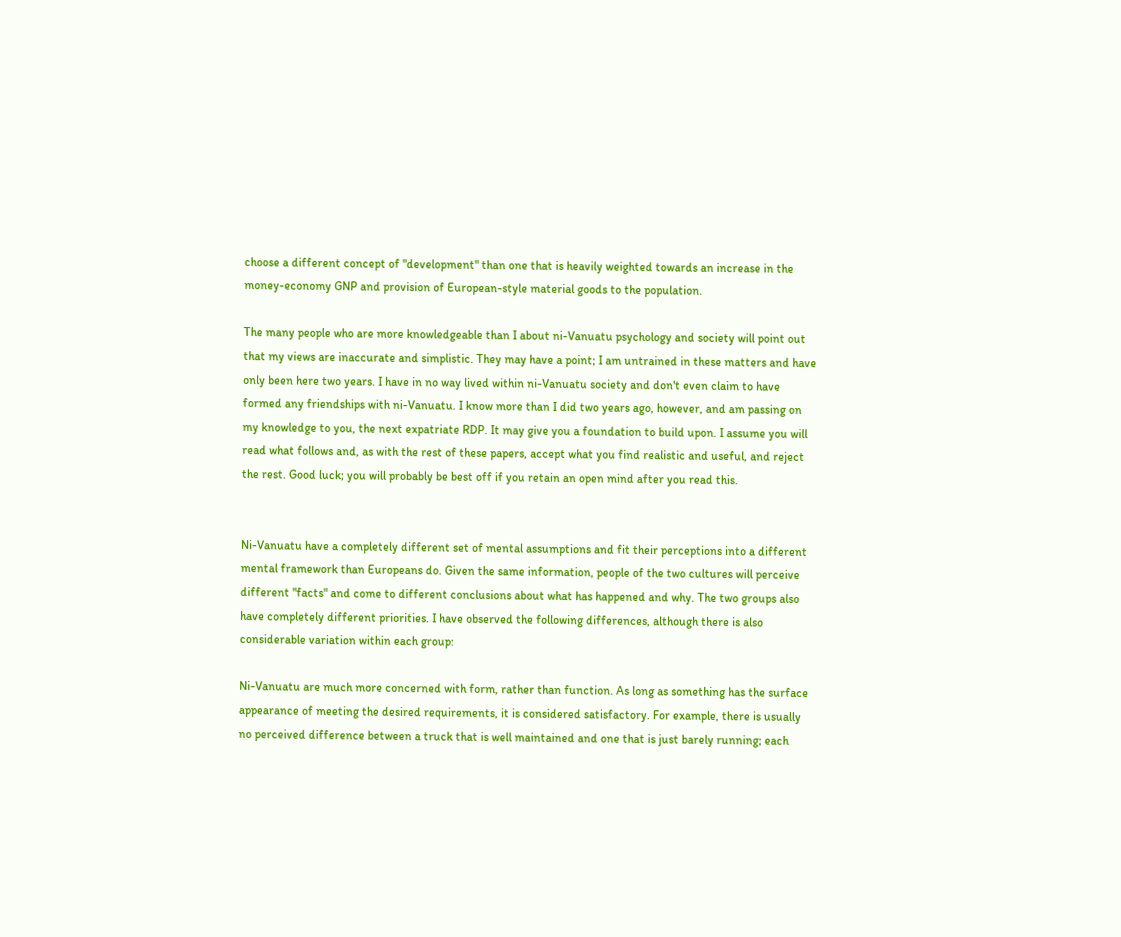choose a different concept of "development" than one that is heavily weighted towards an increase in the money-economy GNP and provision of European-style material goods to the population.

The many people who are more knowledgeable than I about ni-Vanuatu psychology and society will point out that my views are inaccurate and simplistic. They may have a point; I am untrained in these matters and have only been here two years. I have in no way lived within ni-Vanuatu society and don't even claim to have formed any friendships with ni-Vanuatu. I know more than I did two years ago, however, and am passing on my knowledge to you, the next expatriate RDP. It may give you a foundation to build upon. I assume you will read what follows and, as with the rest of these papers, accept what you find realistic and useful, and reject the rest. Good luck; you will probably be best off if you retain an open mind after you read this.


Ni-Vanuatu have a completely different set of mental assumptions and fit their perceptions into a different mental framework than Europeans do. Given the same information, people of the two cultures will perceive different "facts" and come to different conclusions about what has happened and why. The two groups also have completely different priorities. I have observed the following differences, although there is also considerable variation within each group:

Ni-Vanuatu are much more concerned with form, rather than function. As long as something has the surface appearance of meeting the desired requirements, it is considered satisfactory. For example, there is usually no perceived difference between a truck that is well maintained and one that is just barely running; each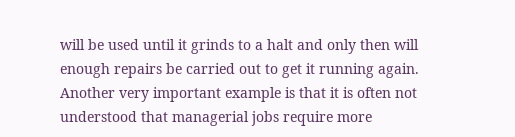will be used until it grinds to a halt and only then will enough repairs be carried out to get it running again. Another very important example is that it is often not understood that managerial jobs require more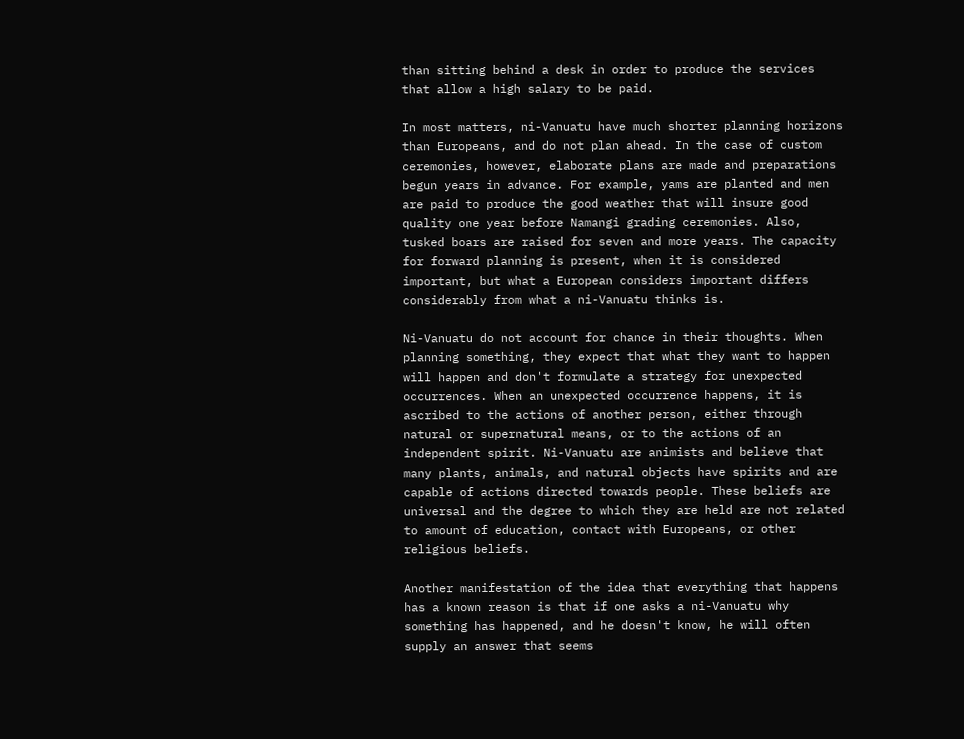than sitting behind a desk in order to produce the services that allow a high salary to be paid.

In most matters, ni-Vanuatu have much shorter planning horizons than Europeans, and do not plan ahead. In the case of custom ceremonies, however, elaborate plans are made and preparations begun years in advance. For example, yams are planted and men are paid to produce the good weather that will insure good quality one year before Namangi grading ceremonies. Also, tusked boars are raised for seven and more years. The capacity for forward planning is present, when it is considered important, but what a European considers important differs considerably from what a ni-Vanuatu thinks is.

Ni-Vanuatu do not account for chance in their thoughts. When planning something, they expect that what they want to happen will happen and don't formulate a strategy for unexpected occurrences. When an unexpected occurrence happens, it is ascribed to the actions of another person, either through natural or supernatural means, or to the actions of an independent spirit. Ni-Vanuatu are animists and believe that many plants, animals, and natural objects have spirits and are capable of actions directed towards people. These beliefs are universal and the degree to which they are held are not related to amount of education, contact with Europeans, or other religious beliefs.

Another manifestation of the idea that everything that happens has a known reason is that if one asks a ni-Vanuatu why something has happened, and he doesn't know, he will often supply an answer that seems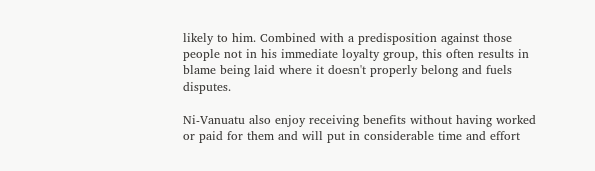likely to him. Combined with a predisposition against those people not in his immediate loyalty group, this often results in blame being laid where it doesn't properly belong and fuels disputes.

Ni-Vanuatu also enjoy receiving benefits without having worked or paid for them and will put in considerable time and effort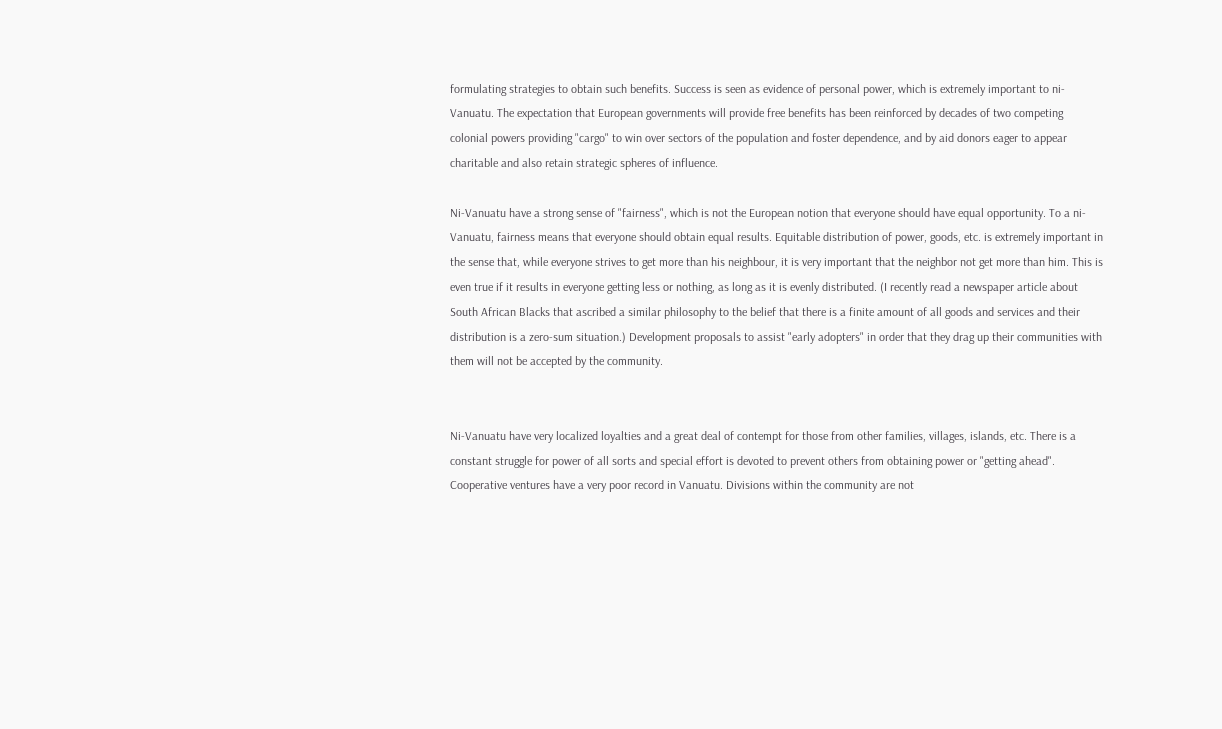formulating strategies to obtain such benefits. Success is seen as evidence of personal power, which is extremely important to ni-Vanuatu. The expectation that European governments will provide free benefits has been reinforced by decades of two competing colonial powers providing "cargo" to win over sectors of the population and foster dependence, and by aid donors eager to appear charitable and also retain strategic spheres of influence.

Ni-Vanuatu have a strong sense of "fairness", which is not the European notion that everyone should have equal opportunity. To a ni-Vanuatu, fairness means that everyone should obtain equal results. Equitable distribution of power, goods, etc. is extremely important in the sense that, while everyone strives to get more than his neighbour, it is very important that the neighbor not get more than him. This is even true if it results in everyone getting less or nothing, as long as it is evenly distributed. (I recently read a newspaper article about South African Blacks that ascribed a similar philosophy to the belief that there is a finite amount of all goods and services and their distribution is a zero-sum situation.) Development proposals to assist "early adopters" in order that they drag up their communities with them will not be accepted by the community.


Ni-Vanuatu have very localized loyalties and a great deal of contempt for those from other families, villages, islands, etc. There is a constant struggle for power of all sorts and special effort is devoted to prevent others from obtaining power or "getting ahead". Cooperative ventures have a very poor record in Vanuatu. Divisions within the community are not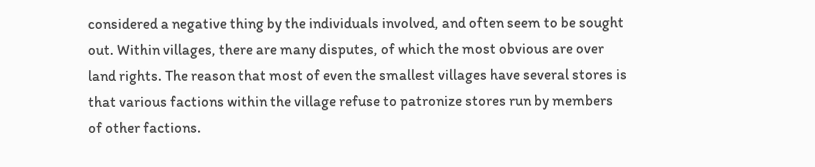considered a negative thing by the individuals involved, and often seem to be sought out. Within villages, there are many disputes, of which the most obvious are over land rights. The reason that most of even the smallest villages have several stores is that various factions within the village refuse to patronize stores run by members of other factions.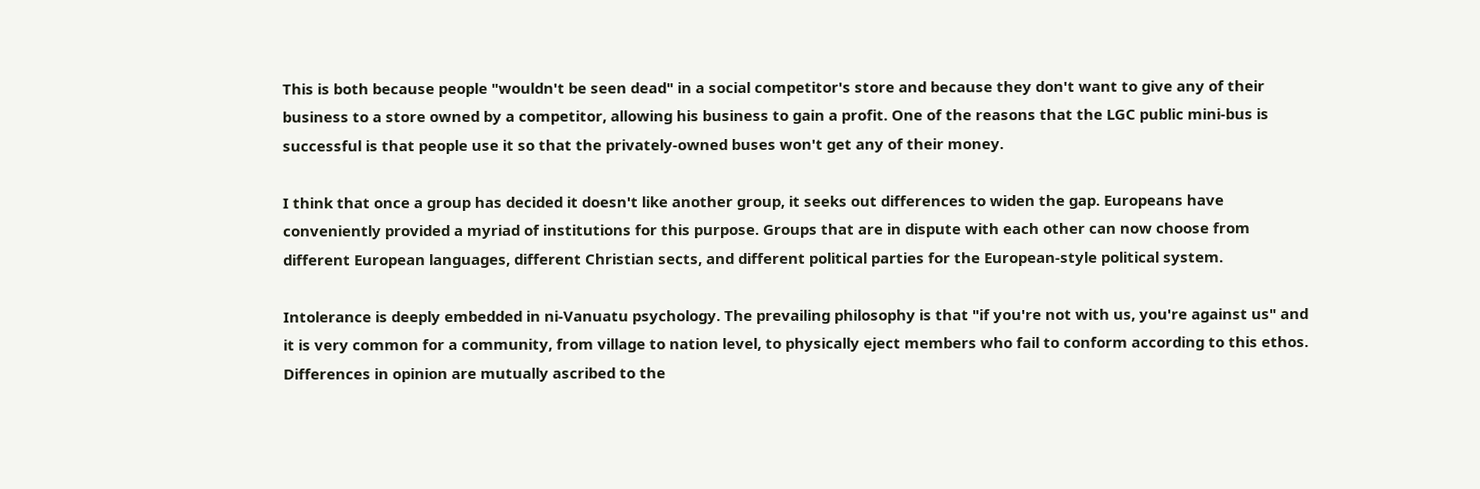This is both because people "wouldn't be seen dead" in a social competitor's store and because they don't want to give any of their business to a store owned by a competitor, allowing his business to gain a profit. One of the reasons that the LGC public mini-bus is successful is that people use it so that the privately-owned buses won't get any of their money.

I think that once a group has decided it doesn't like another group, it seeks out differences to widen the gap. Europeans have conveniently provided a myriad of institutions for this purpose. Groups that are in dispute with each other can now choose from different European languages, different Christian sects, and different political parties for the European-style political system.

Intolerance is deeply embedded in ni-Vanuatu psychology. The prevailing philosophy is that "if you're not with us, you're against us" and it is very common for a community, from village to nation level, to physically eject members who fail to conform according to this ethos. Differences in opinion are mutually ascribed to the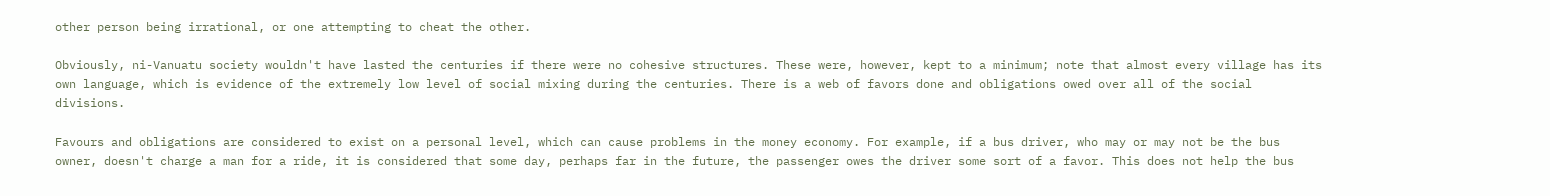other person being irrational, or one attempting to cheat the other.

Obviously, ni-Vanuatu society wouldn't have lasted the centuries if there were no cohesive structures. These were, however, kept to a minimum; note that almost every village has its own language, which is evidence of the extremely low level of social mixing during the centuries. There is a web of favors done and obligations owed over all of the social divisions.

Favours and obligations are considered to exist on a personal level, which can cause problems in the money economy. For example, if a bus driver, who may or may not be the bus owner, doesn't charge a man for a ride, it is considered that some day, perhaps far in the future, the passenger owes the driver some sort of a favor. This does not help the bus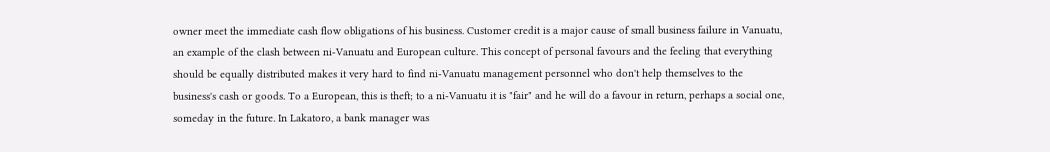owner meet the immediate cash flow obligations of his business. Customer credit is a major cause of small business failure in Vanuatu, an example of the clash between ni-Vanuatu and European culture. This concept of personal favours and the feeling that everything should be equally distributed makes it very hard to find ni-Vanuatu management personnel who don't help themselves to the business's cash or goods. To a European, this is theft; to a ni-Vanuatu it is "fair" and he will do a favour in return, perhaps a social one, someday in the future. In Lakatoro, a bank manager was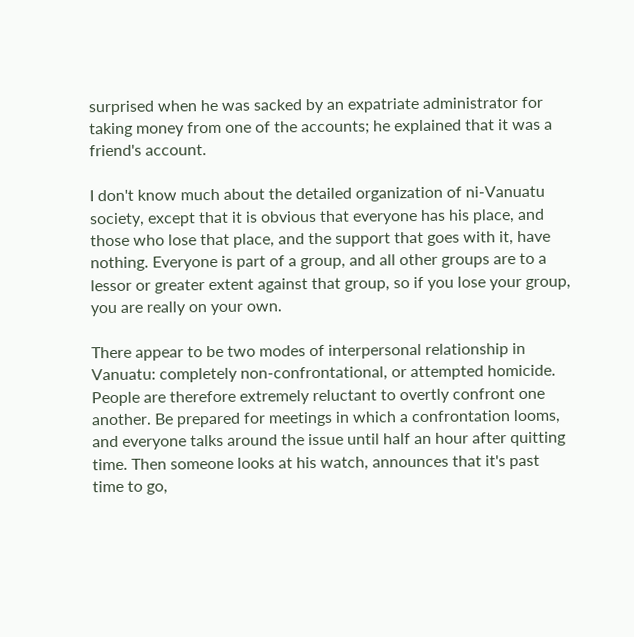surprised when he was sacked by an expatriate administrator for taking money from one of the accounts; he explained that it was a friend's account.

I don't know much about the detailed organization of ni-Vanuatu society, except that it is obvious that everyone has his place, and those who lose that place, and the support that goes with it, have nothing. Everyone is part of a group, and all other groups are to a lessor or greater extent against that group, so if you lose your group, you are really on your own.

There appear to be two modes of interpersonal relationship in Vanuatu: completely non-confrontational, or attempted homicide. People are therefore extremely reluctant to overtly confront one another. Be prepared for meetings in which a confrontation looms, and everyone talks around the issue until half an hour after quitting time. Then someone looks at his watch, announces that it's past time to go,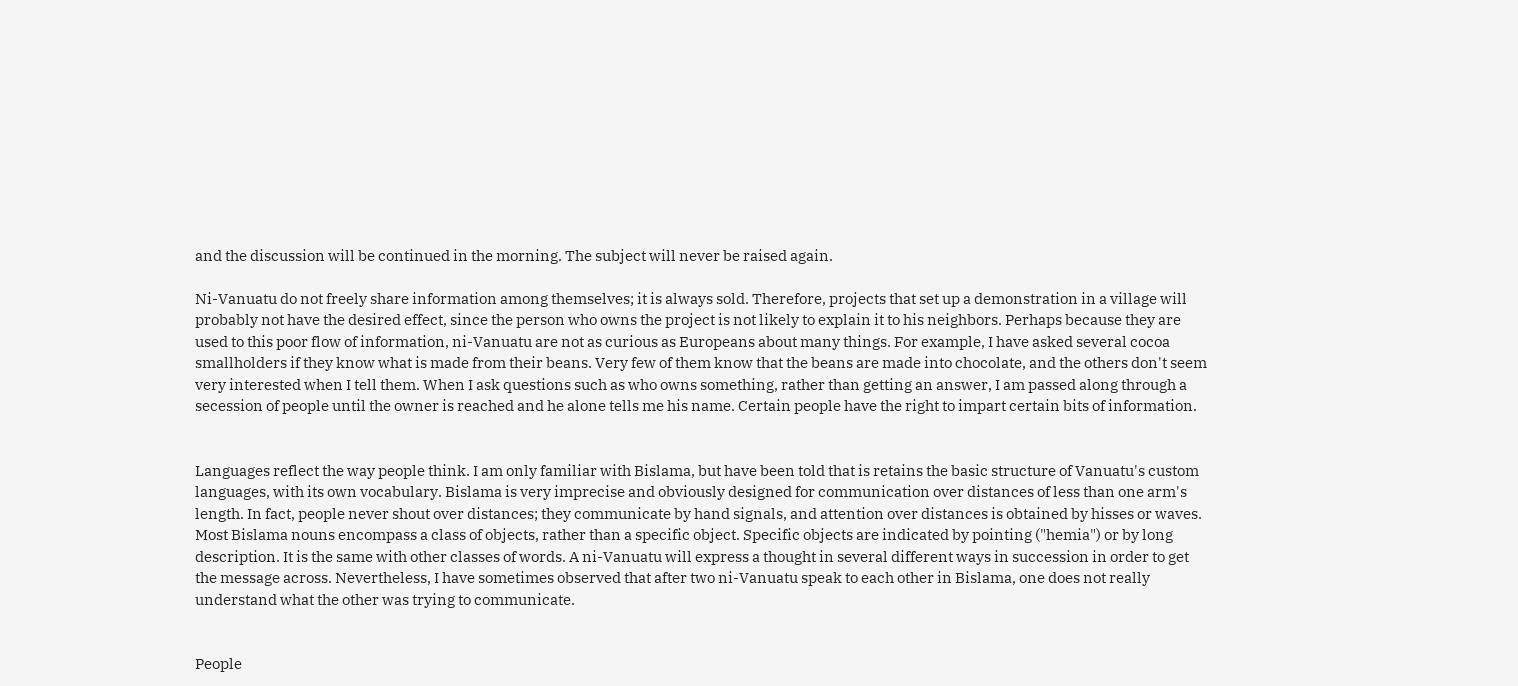and the discussion will be continued in the morning. The subject will never be raised again.

Ni-Vanuatu do not freely share information among themselves; it is always sold. Therefore, projects that set up a demonstration in a village will probably not have the desired effect, since the person who owns the project is not likely to explain it to his neighbors. Perhaps because they are used to this poor flow of information, ni-Vanuatu are not as curious as Europeans about many things. For example, I have asked several cocoa smallholders if they know what is made from their beans. Very few of them know that the beans are made into chocolate, and the others don't seem very interested when I tell them. When I ask questions such as who owns something, rather than getting an answer, I am passed along through a secession of people until the owner is reached and he alone tells me his name. Certain people have the right to impart certain bits of information.


Languages reflect the way people think. I am only familiar with Bislama, but have been told that is retains the basic structure of Vanuatu's custom languages, with its own vocabulary. Bislama is very imprecise and obviously designed for communication over distances of less than one arm's length. In fact, people never shout over distances; they communicate by hand signals, and attention over distances is obtained by hisses or waves. Most Bislama nouns encompass a class of objects, rather than a specific object. Specific objects are indicated by pointing ("hemia") or by long description. It is the same with other classes of words. A ni-Vanuatu will express a thought in several different ways in succession in order to get the message across. Nevertheless, I have sometimes observed that after two ni-Vanuatu speak to each other in Bislama, one does not really understand what the other was trying to communicate.


People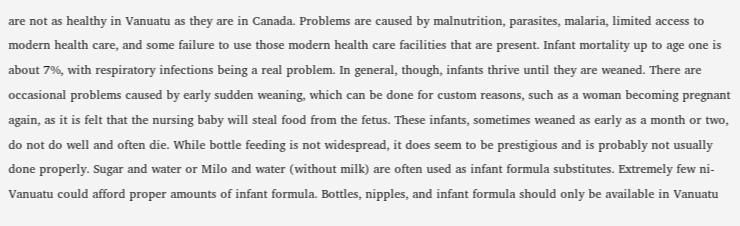are not as healthy in Vanuatu as they are in Canada. Problems are caused by malnutrition, parasites, malaria, limited access to modern health care, and some failure to use those modern health care facilities that are present. Infant mortality up to age one is about 7%, with respiratory infections being a real problem. In general, though, infants thrive until they are weaned. There are occasional problems caused by early sudden weaning, which can be done for custom reasons, such as a woman becoming pregnant again, as it is felt that the nursing baby will steal food from the fetus. These infants, sometimes weaned as early as a month or two, do not do well and often die. While bottle feeding is not widespread, it does seem to be prestigious and is probably not usually done properly. Sugar and water or Milo and water (without milk) are often used as infant formula substitutes. Extremely few ni-Vanuatu could afford proper amounts of infant formula. Bottles, nipples, and infant formula should only be available in Vanuatu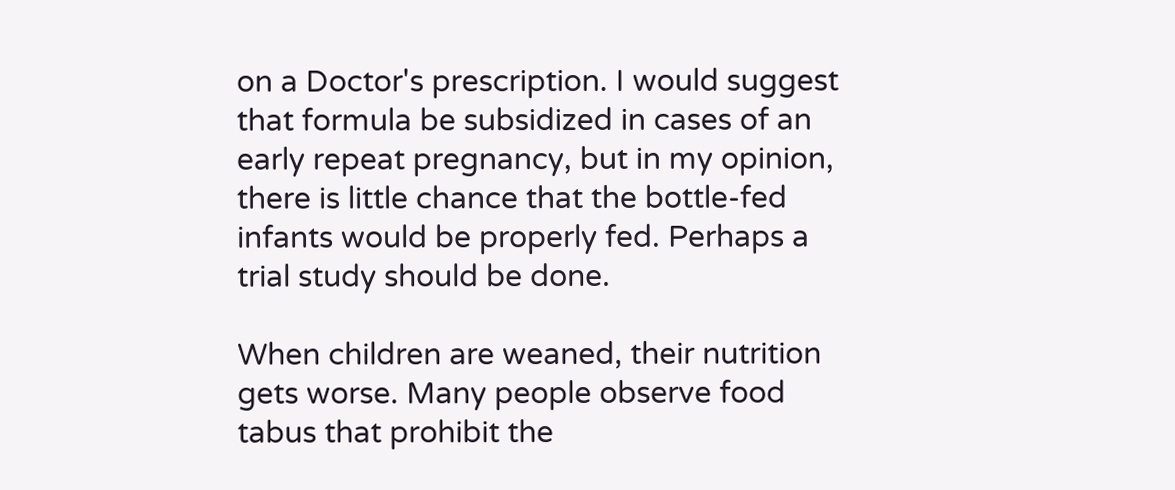on a Doctor's prescription. I would suggest that formula be subsidized in cases of an early repeat pregnancy, but in my opinion, there is little chance that the bottle-fed infants would be properly fed. Perhaps a trial study should be done.

When children are weaned, their nutrition gets worse. Many people observe food tabus that prohibit the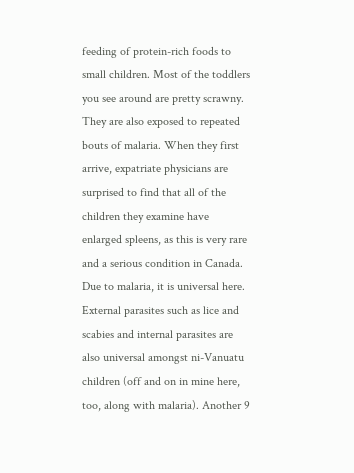feeding of protein-rich foods to small children. Most of the toddlers you see around are pretty scrawny. They are also exposed to repeated bouts of malaria. When they first arrive, expatriate physicians are surprised to find that all of the children they examine have enlarged spleens, as this is very rare and a serious condition in Canada. Due to malaria, it is universal here. External parasites such as lice and scabies and internal parasites are also universal amongst ni-Vanuatu children (off and on in mine here, too, along with malaria). Another 9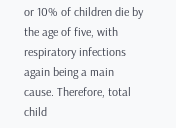or 10% of children die by the age of five, with respiratory infections again being a main cause. Therefore, total child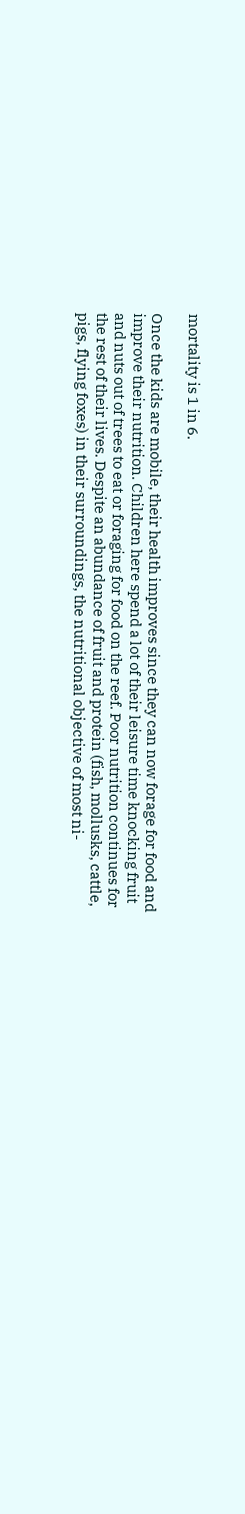mortality is 1 in 6.

Once the kids are mobile, their health improves since they can now forage for food and improve their nutrition. Children here spend a lot of their leisure time knocking fruit and nuts out of trees to eat or foraging for food on the reef. Poor nutrition continues for the rest of their lives. Despite an abundance of fruit and protein (fish, mollusks, cattle, pigs, flying foxes) in their surroundings, the nutritional objective of most ni-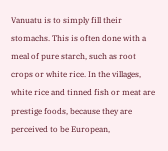Vanuatu is to simply fill their stomachs. This is often done with a meal of pure starch, such as root crops or white rice. In the villages, white rice and tinned fish or meat are prestige foods, because they are perceived to be European,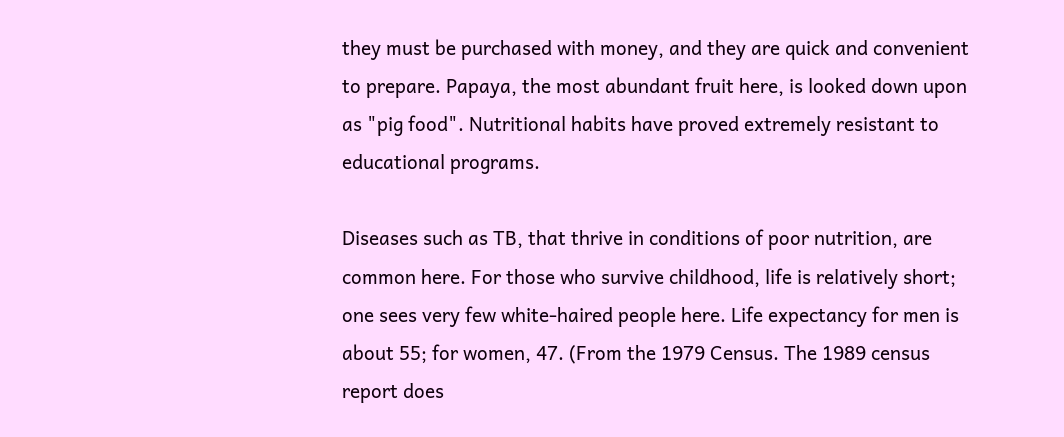they must be purchased with money, and they are quick and convenient to prepare. Papaya, the most abundant fruit here, is looked down upon as "pig food". Nutritional habits have proved extremely resistant to educational programs.

Diseases such as TB, that thrive in conditions of poor nutrition, are common here. For those who survive childhood, life is relatively short; one sees very few white-haired people here. Life expectancy for men is about 55; for women, 47. (From the 1979 Census. The 1989 census report does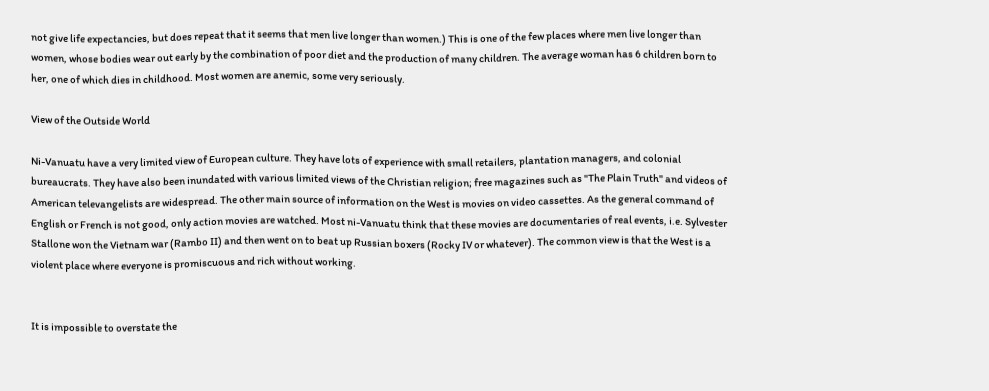not give life expectancies, but does repeat that it seems that men live longer than women.) This is one of the few places where men live longer than women, whose bodies wear out early by the combination of poor diet and the production of many children. The average woman has 6 children born to her, one of which dies in childhood. Most women are anemic, some very seriously.

View of the Outside World

Ni-Vanuatu have a very limited view of European culture. They have lots of experience with small retailers, plantation managers, and colonial bureaucrats. They have also been inundated with various limited views of the Christian religion; free magazines such as "The Plain Truth" and videos of American televangelists are widespread. The other main source of information on the West is movies on video cassettes. As the general command of English or French is not good, only action movies are watched. Most ni-Vanuatu think that these movies are documentaries of real events, i.e. Sylvester Stallone won the Vietnam war (Rambo II) and then went on to beat up Russian boxers (Rocky IV or whatever). The common view is that the West is a violent place where everyone is promiscuous and rich without working.


It is impossible to overstate the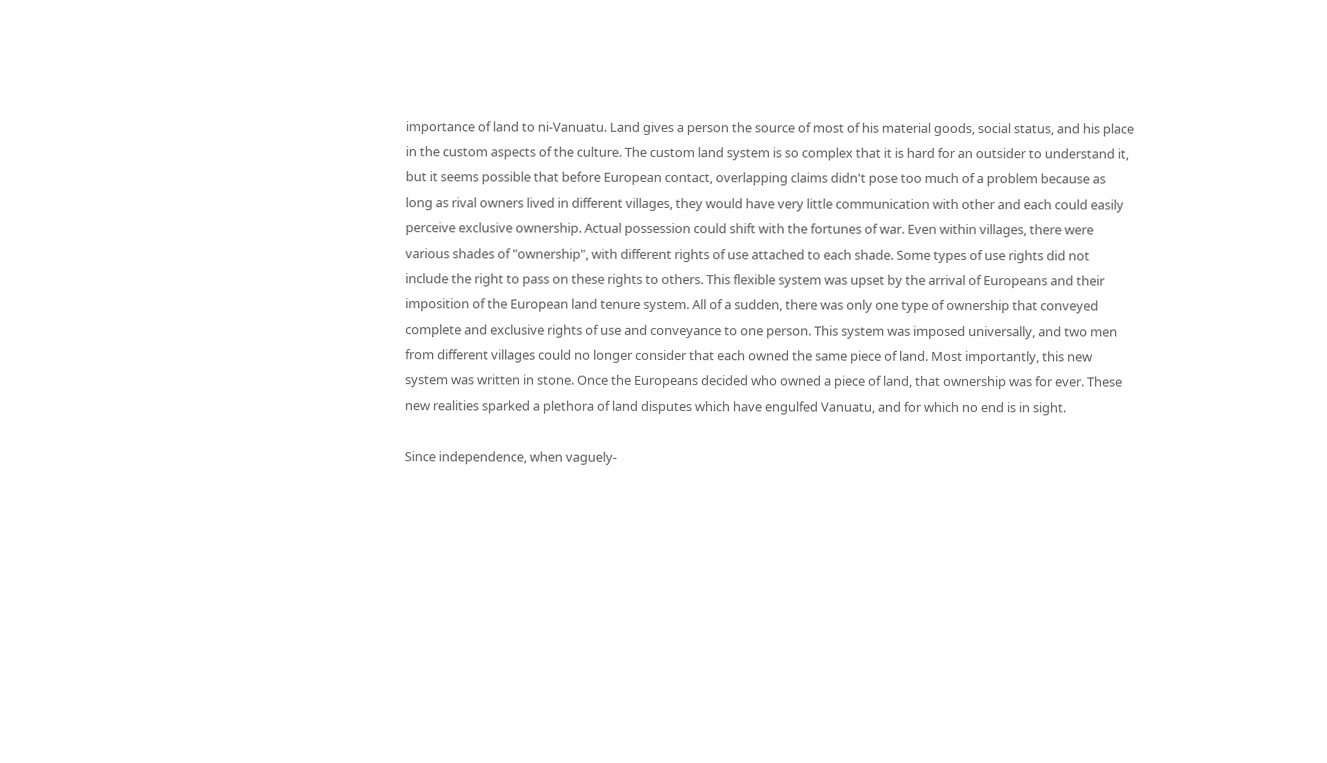importance of land to ni-Vanuatu. Land gives a person the source of most of his material goods, social status, and his place in the custom aspects of the culture. The custom land system is so complex that it is hard for an outsider to understand it, but it seems possible that before European contact, overlapping claims didn't pose too much of a problem because as long as rival owners lived in different villages, they would have very little communication with other and each could easily perceive exclusive ownership. Actual possession could shift with the fortunes of war. Even within villages, there were various shades of "ownership", with different rights of use attached to each shade. Some types of use rights did not include the right to pass on these rights to others. This flexible system was upset by the arrival of Europeans and their imposition of the European land tenure system. All of a sudden, there was only one type of ownership that conveyed complete and exclusive rights of use and conveyance to one person. This system was imposed universally, and two men from different villages could no longer consider that each owned the same piece of land. Most importantly, this new system was written in stone. Once the Europeans decided who owned a piece of land, that ownership was for ever. These new realities sparked a plethora of land disputes which have engulfed Vanuatu, and for which no end is in sight.

Since independence, when vaguely-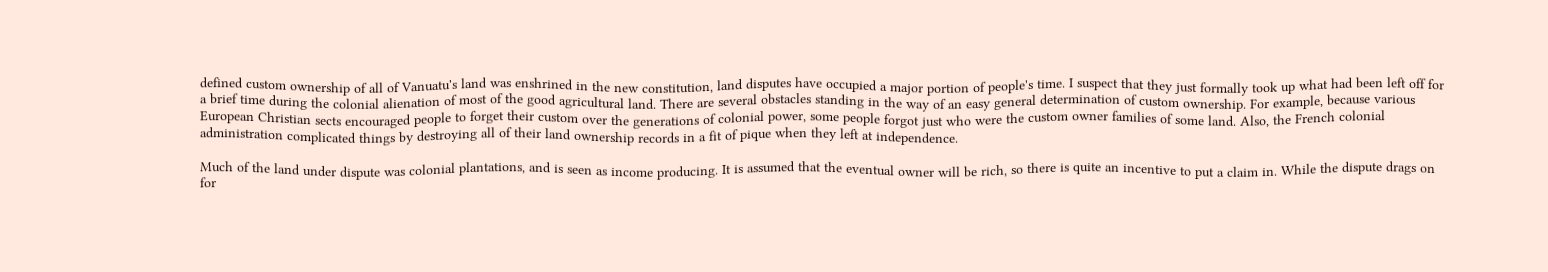defined custom ownership of all of Vanuatu's land was enshrined in the new constitution, land disputes have occupied a major portion of people's time. I suspect that they just formally took up what had been left off for a brief time during the colonial alienation of most of the good agricultural land. There are several obstacles standing in the way of an easy general determination of custom ownership. For example, because various European Christian sects encouraged people to forget their custom over the generations of colonial power, some people forgot just who were the custom owner families of some land. Also, the French colonial administration complicated things by destroying all of their land ownership records in a fit of pique when they left at independence.

Much of the land under dispute was colonial plantations, and is seen as income producing. It is assumed that the eventual owner will be rich, so there is quite an incentive to put a claim in. While the dispute drags on for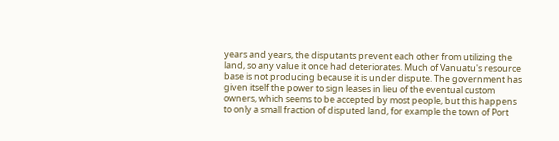years and years, the disputants prevent each other from utilizing the land, so any value it once had deteriorates. Much of Vanuatu's resource base is not producing because it is under dispute. The government has given itself the power to sign leases in lieu of the eventual custom owners, which seems to be accepted by most people, but this happens to only a small fraction of disputed land, for example the town of Port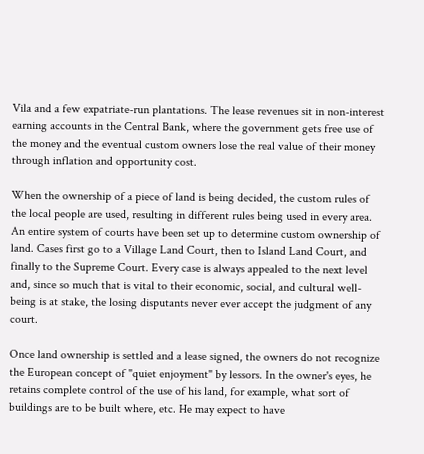Vila and a few expatriate-run plantations. The lease revenues sit in non-interest earning accounts in the Central Bank, where the government gets free use of the money and the eventual custom owners lose the real value of their money through inflation and opportunity cost.

When the ownership of a piece of land is being decided, the custom rules of the local people are used, resulting in different rules being used in every area. An entire system of courts have been set up to determine custom ownership of land. Cases first go to a Village Land Court, then to Island Land Court, and finally to the Supreme Court. Every case is always appealed to the next level and, since so much that is vital to their economic, social, and cultural well-being is at stake, the losing disputants never ever accept the judgment of any court.

Once land ownership is settled and a lease signed, the owners do not recognize the European concept of "quiet enjoyment" by lessors. In the owner's eyes, he retains complete control of the use of his land, for example, what sort of buildings are to be built where, etc. He may expect to have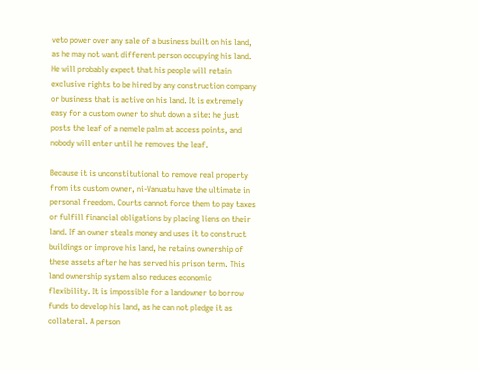veto power over any sale of a business built on his land, as he may not want different person occupying his land. He will probably expect that his people will retain exclusive rights to be hired by any construction company or business that is active on his land. It is extremely easy for a custom owner to shut down a site: he just posts the leaf of a nemele palm at access points, and nobody will enter until he removes the leaf.

Because it is unconstitutional to remove real property from its custom owner, ni-Vanuatu have the ultimate in personal freedom. Courts cannot force them to pay taxes or fulfill financial obligations by placing liens on their land. If an owner steals money and uses it to construct buildings or improve his land, he retains ownership of these assets after he has served his prison term. This land ownership system also reduces economic flexibility. It is impossible for a landowner to borrow funds to develop his land, as he can not pledge it as collateral. A person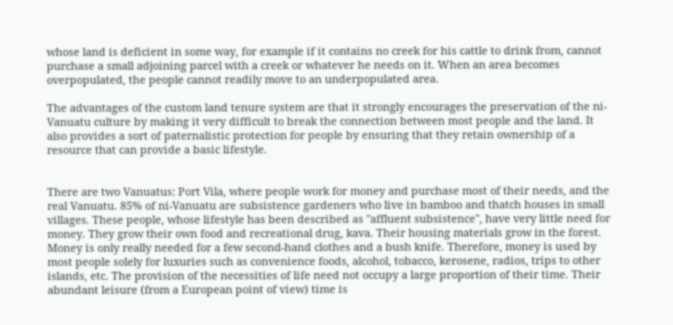whose land is deficient in some way, for example if it contains no creek for his cattle to drink from, cannot purchase a small adjoining parcel with a creek or whatever he needs on it. When an area becomes overpopulated, the people cannot readily move to an underpopulated area.

The advantages of the custom land tenure system are that it strongly encourages the preservation of the ni-Vanuatu culture by making it very difficult to break the connection between most people and the land. It also provides a sort of paternalistic protection for people by ensuring that they retain ownership of a resource that can provide a basic lifestyle.


There are two Vanuatus: Port Vila, where people work for money and purchase most of their needs, and the real Vanuatu. 85% of ni-Vanuatu are subsistence gardeners who live in bamboo and thatch houses in small villages. These people, whose lifestyle has been described as "affluent subsistence", have very little need for money. They grow their own food and recreational drug, kava. Their housing materials grow in the forest. Money is only really needed for a few second-hand clothes and a bush knife. Therefore, money is used by most people solely for luxuries such as convenience foods, alcohol, tobacco, kerosene, radios, trips to other islands, etc. The provision of the necessities of life need not occupy a large proportion of their time. Their abundant leisure (from a European point of view) time is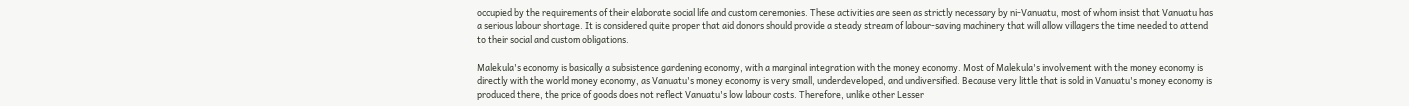occupied by the requirements of their elaborate social life and custom ceremonies. These activities are seen as strictly necessary by ni-Vanuatu, most of whom insist that Vanuatu has a serious labour shortage. It is considered quite proper that aid donors should provide a steady stream of labour-saving machinery that will allow villagers the time needed to attend to their social and custom obligations.

Malekula's economy is basically a subsistence gardening economy, with a marginal integration with the money economy. Most of Malekula's involvement with the money economy is directly with the world money economy, as Vanuatu's money economy is very small, underdeveloped, and undiversified. Because very little that is sold in Vanuatu's money economy is produced there, the price of goods does not reflect Vanuatu's low labour costs. Therefore, unlike other Lesser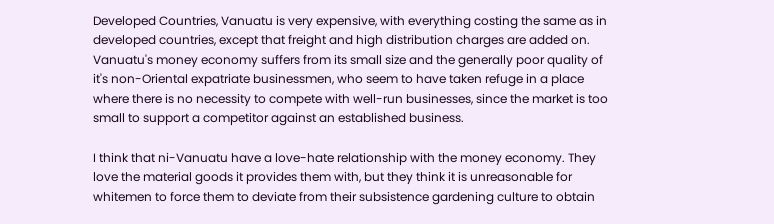Developed Countries, Vanuatu is very expensive, with everything costing the same as in developed countries, except that freight and high distribution charges are added on. Vanuatu's money economy suffers from its small size and the generally poor quality of it's non-Oriental expatriate businessmen, who seem to have taken refuge in a place where there is no necessity to compete with well-run businesses, since the market is too small to support a competitor against an established business.

I think that ni-Vanuatu have a love-hate relationship with the money economy. They love the material goods it provides them with, but they think it is unreasonable for whitemen to force them to deviate from their subsistence gardening culture to obtain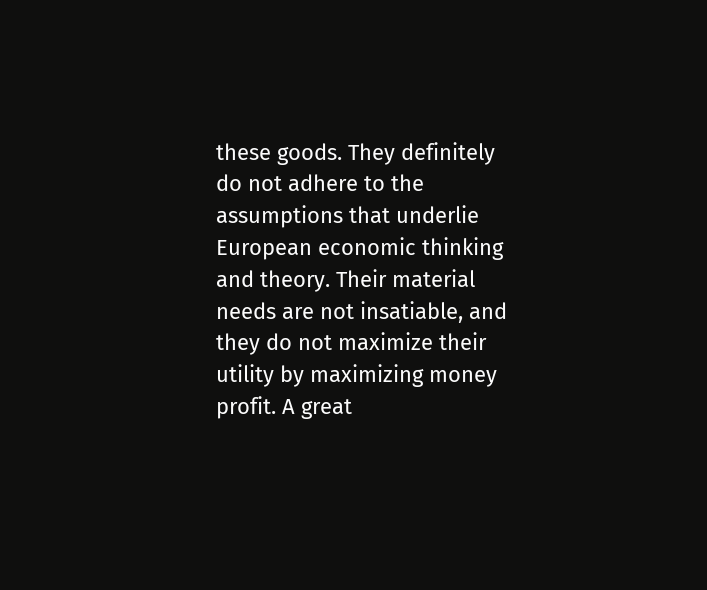these goods. They definitely do not adhere to the assumptions that underlie European economic thinking and theory. Their material needs are not insatiable, and they do not maximize their utility by maximizing money profit. A great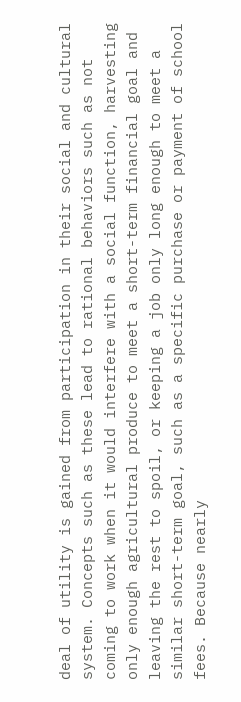deal of utility is gained from participation in their social and cultural system. Concepts such as these lead to rational behaviors such as not coming to work when it would interfere with a social function, harvesting only enough agricultural produce to meet a short-term financial goal and leaving the rest to spoil, or keeping a job only long enough to meet a similar short-term goal, such as a specific purchase or payment of school fees. Because nearly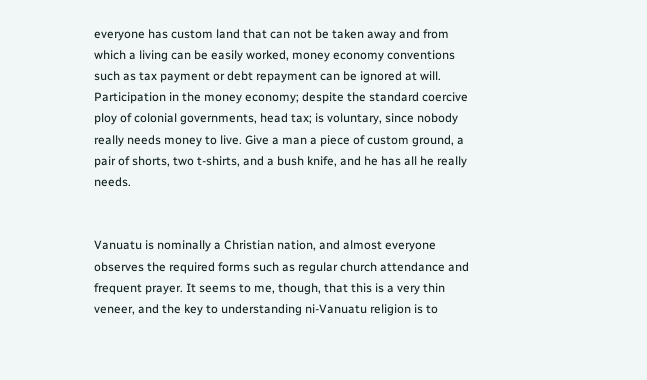everyone has custom land that can not be taken away and from which a living can be easily worked, money economy conventions such as tax payment or debt repayment can be ignored at will. Participation in the money economy; despite the standard coercive ploy of colonial governments, head tax; is voluntary, since nobody really needs money to live. Give a man a piece of custom ground, a pair of shorts, two t-shirts, and a bush knife, and he has all he really needs.


Vanuatu is nominally a Christian nation, and almost everyone observes the required forms such as regular church attendance and frequent prayer. It seems to me, though, that this is a very thin veneer, and the key to understanding ni-Vanuatu religion is to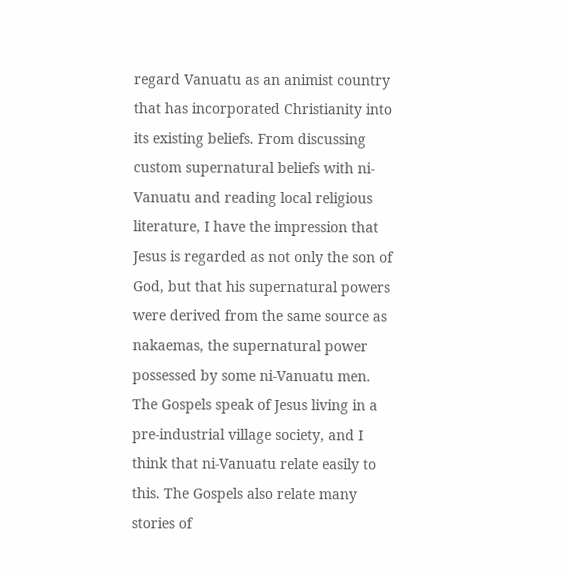regard Vanuatu as an animist country that has incorporated Christianity into its existing beliefs. From discussing custom supernatural beliefs with ni-Vanuatu and reading local religious literature, I have the impression that Jesus is regarded as not only the son of God, but that his supernatural powers were derived from the same source as nakaemas, the supernatural power possessed by some ni-Vanuatu men. The Gospels speak of Jesus living in a pre-industrial village society, and I think that ni-Vanuatu relate easily to this. The Gospels also relate many stories of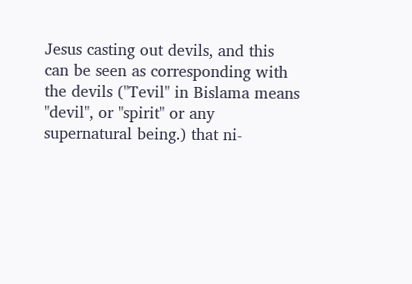Jesus casting out devils, and this can be seen as corresponding with the devils ("Tevil" in Bislama means "devil", or "spirit" or any supernatural being.) that ni-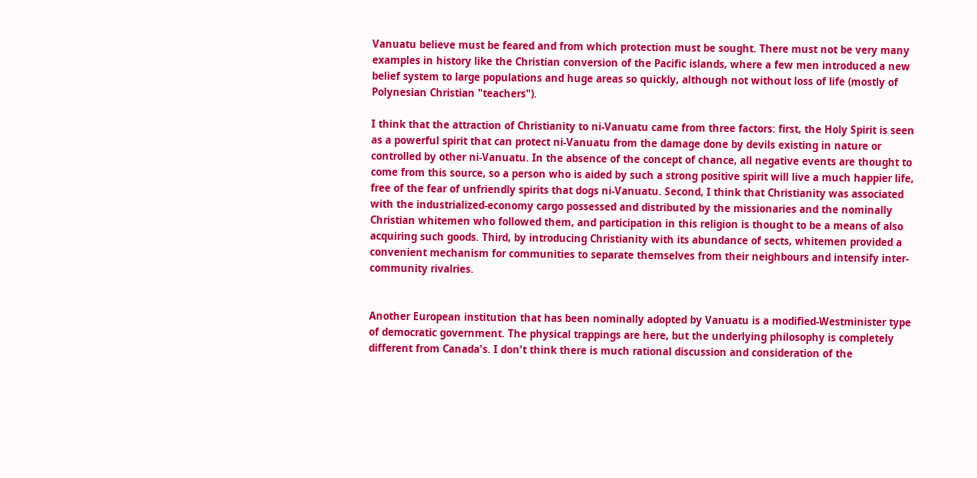Vanuatu believe must be feared and from which protection must be sought. There must not be very many examples in history like the Christian conversion of the Pacific islands, where a few men introduced a new belief system to large populations and huge areas so quickly, although not without loss of life (mostly of Polynesian Christian "teachers").

I think that the attraction of Christianity to ni-Vanuatu came from three factors: first, the Holy Spirit is seen as a powerful spirit that can protect ni-Vanuatu from the damage done by devils existing in nature or controlled by other ni-Vanuatu. In the absence of the concept of chance, all negative events are thought to come from this source, so a person who is aided by such a strong positive spirit will live a much happier life, free of the fear of unfriendly spirits that dogs ni-Vanuatu. Second, I think that Christianity was associated with the industrialized-economy cargo possessed and distributed by the missionaries and the nominally Christian whitemen who followed them, and participation in this religion is thought to be a means of also acquiring such goods. Third, by introducing Christianity with its abundance of sects, whitemen provided a convenient mechanism for communities to separate themselves from their neighbours and intensify inter-community rivalries.


Another European institution that has been nominally adopted by Vanuatu is a modified-Westminister type of democratic government. The physical trappings are here, but the underlying philosophy is completely different from Canada's. I don't think there is much rational discussion and consideration of the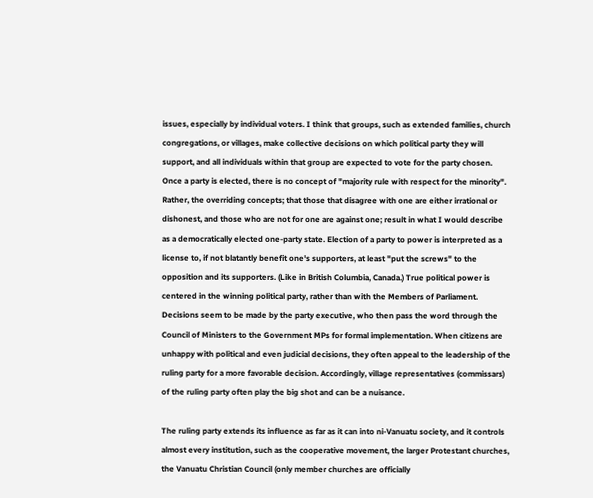issues, especially by individual voters. I think that groups, such as extended families, church congregations, or villages, make collective decisions on which political party they will support, and all individuals within that group are expected to vote for the party chosen. Once a party is elected, there is no concept of "majority rule with respect for the minority". Rather, the overriding concepts; that those that disagree with one are either irrational or dishonest, and those who are not for one are against one; result in what I would describe as a democratically elected one-party state. Election of a party to power is interpreted as a license to, if not blatantly benefit one's supporters, at least "put the screws" to the opposition and its supporters. (Like in British Columbia, Canada.) True political power is centered in the winning political party, rather than with the Members of Parliament. Decisions seem to be made by the party executive, who then pass the word through the Council of Ministers to the Government MPs for formal implementation. When citizens are unhappy with political and even judicial decisions, they often appeal to the leadership of the ruling party for a more favorable decision. Accordingly, village representatives (commissars) of the ruling party often play the big shot and can be a nuisance.

The ruling party extends its influence as far as it can into ni-Vanuatu society, and it controls almost every institution, such as the cooperative movement, the larger Protestant churches, the Vanuatu Christian Council (only member churches are officially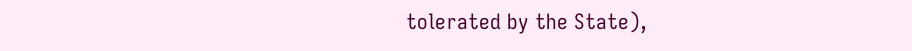tolerated by the State),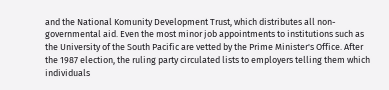and the National Komunity Development Trust, which distributes all non-governmental aid. Even the most minor job appointments to institutions such as the University of the South Pacific are vetted by the Prime Minister's Office. After the 1987 election, the ruling party circulated lists to employers telling them which individuals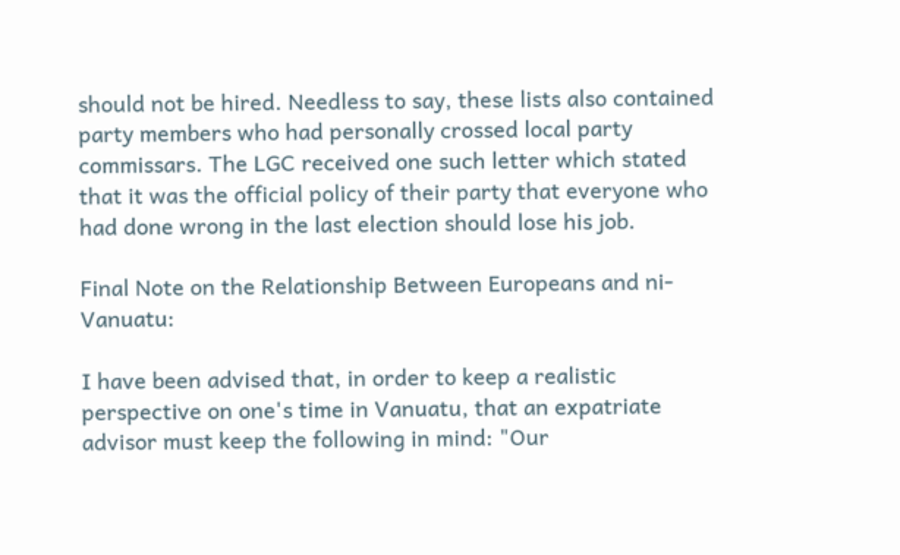should not be hired. Needless to say, these lists also contained party members who had personally crossed local party commissars. The LGC received one such letter which stated that it was the official policy of their party that everyone who had done wrong in the last election should lose his job.

Final Note on the Relationship Between Europeans and ni-Vanuatu:

I have been advised that, in order to keep a realistic perspective on one's time in Vanuatu, that an expatriate advisor must keep the following in mind: "Our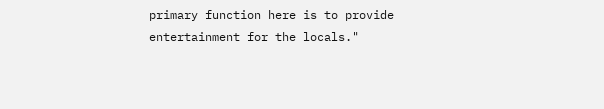primary function here is to provide entertainment for the locals."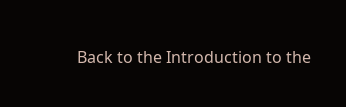Back to the Introduction to the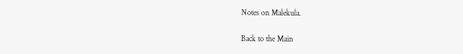Notes on Malekula.

Back to the Main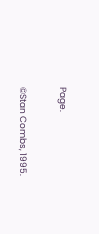Page.

©Stan Combs, 1995.